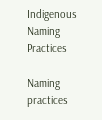Indigenous Naming Practices

Naming practices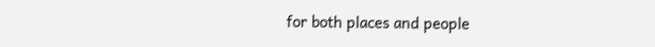for both places and people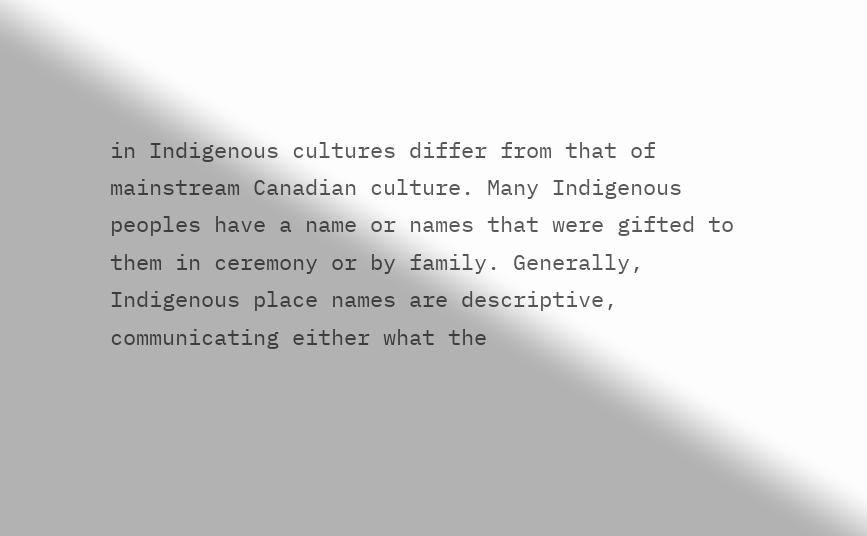in Indigenous cultures differ from that of mainstream Canadian culture. Many Indigenous peoples have a name or names that were gifted to them in ceremony or by family. Generally, Indigenous place names are descriptive, communicating either what the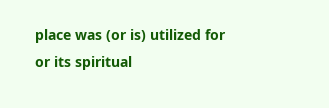place was (or is) utilized for or its spiritual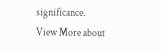significance.
View More about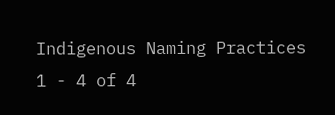Indigenous Naming Practices
1 - 4 of 4